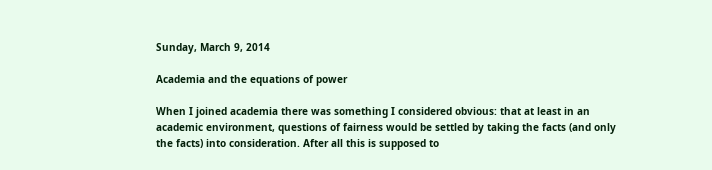Sunday, March 9, 2014

Academia and the equations of power

When I joined academia there was something I considered obvious: that at least in an academic environment, questions of fairness would be settled by taking the facts (and only the facts) into consideration. After all this is supposed to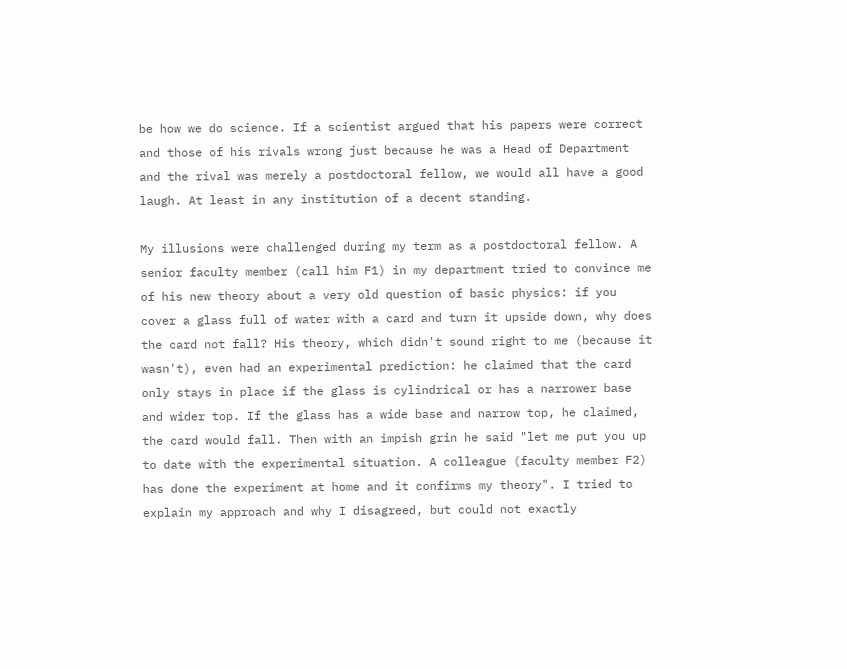be how we do science. If a scientist argued that his papers were correct and those of his rivals wrong just because he was a Head of Department and the rival was merely a postdoctoral fellow, we would all have a good laugh. At least in any institution of a decent standing.

My illusions were challenged during my term as a postdoctoral fellow. A senior faculty member (call him F1) in my department tried to convince me of his new theory about a very old question of basic physics: if you cover a glass full of water with a card and turn it upside down, why does the card not fall? His theory, which didn't sound right to me (because it wasn't), even had an experimental prediction: he claimed that the card only stays in place if the glass is cylindrical or has a narrower base and wider top. If the glass has a wide base and narrow top, he claimed, the card would fall. Then with an impish grin he said "let me put you up to date with the experimental situation. A colleague (faculty member F2) has done the experiment at home and it confirms my theory". I tried to explain my approach and why I disagreed, but could not exactly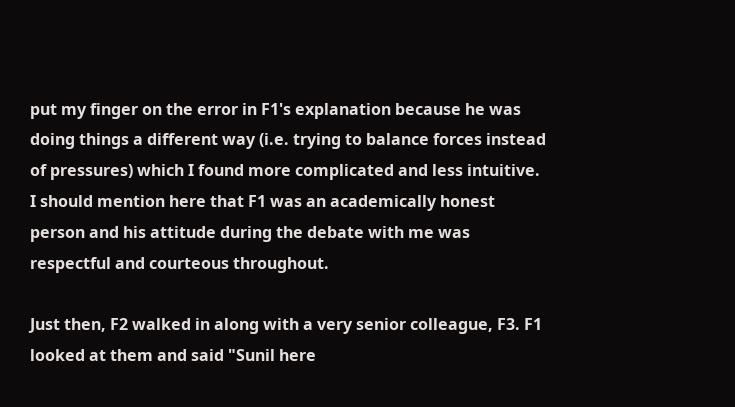put my finger on the error in F1's explanation because he was doing things a different way (i.e. trying to balance forces instead of pressures) which I found more complicated and less intuitive. I should mention here that F1 was an academically honest person and his attitude during the debate with me was respectful and courteous throughout.

Just then, F2 walked in along with a very senior colleague, F3. F1 looked at them and said "Sunil here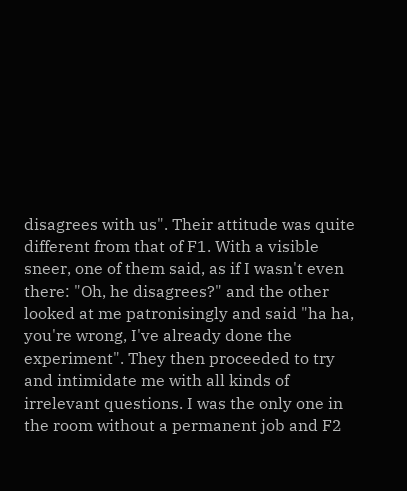disagrees with us". Their attitude was quite different from that of F1. With a visible sneer, one of them said, as if I wasn't even there: "Oh, he disagrees?" and the other looked at me patronisingly and said "ha ha, you're wrong, I've already done the experiment". They then proceeded to try and intimidate me with all kinds of irrelevant questions. I was the only one in the room without a permanent job and F2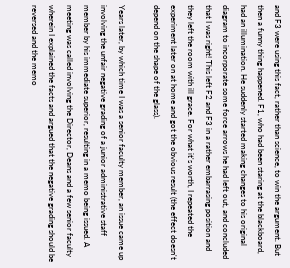and F3 were using this fact, rather than science, to win the argument. But then a funny thing happened. F1, who had been staring at the blackboard, had an illumination. He suddenly started making changes to his original diagram to incorporate some force arrows he had left out, and concluded that I was right! This left F2 and F3 in a rather embarrasing position and they left the room with ill grace. For what it's worth, I repeated the experiment later on at home and got the obvious result (the effect doesn't depend on the shape of the glass).

Years later, by which time I was a senior faculty member, an issue came up involving the unfair negative grading of a junior administrative staff member by his immediate superior, resulting in a memo being issued. A meeting was called involving the Director, Deans and a few senior faculty wherein I explained the facts and argued that the negative grading should be reversed and the memo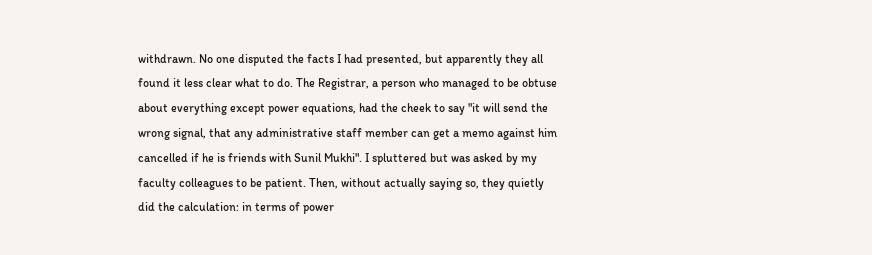withdrawn. No one disputed the facts I had presented, but apparently they all found it less clear what to do. The Registrar, a person who managed to be obtuse about everything except power equations, had the cheek to say "it will send the wrong signal, that any administrative staff member can get a memo against him cancelled if he is friends with Sunil Mukhi". I spluttered but was asked by my faculty colleagues to be patient. Then, without actually saying so, they quietly did the calculation: in terms of power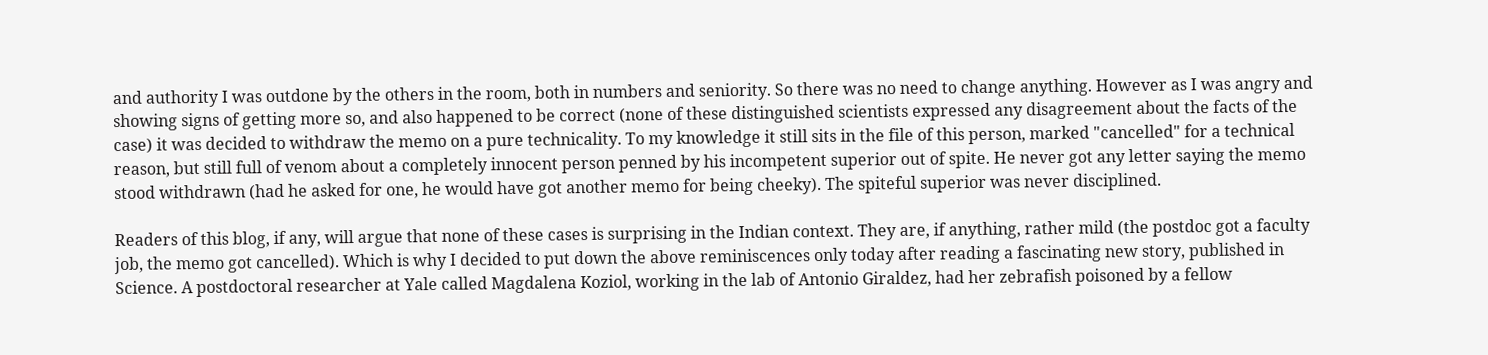and authority I was outdone by the others in the room, both in numbers and seniority. So there was no need to change anything. However as I was angry and showing signs of getting more so, and also happened to be correct (none of these distinguished scientists expressed any disagreement about the facts of the case) it was decided to withdraw the memo on a pure technicality. To my knowledge it still sits in the file of this person, marked "cancelled" for a technical reason, but still full of venom about a completely innocent person penned by his incompetent superior out of spite. He never got any letter saying the memo stood withdrawn (had he asked for one, he would have got another memo for being cheeky). The spiteful superior was never disciplined.

Readers of this blog, if any, will argue that none of these cases is surprising in the Indian context. They are, if anything, rather mild (the postdoc got a faculty job, the memo got cancelled). Which is why I decided to put down the above reminiscences only today after reading a fascinating new story, published in Science. A postdoctoral researcher at Yale called Magdalena Koziol, working in the lab of Antonio Giraldez, had her zebrafish poisoned by a fellow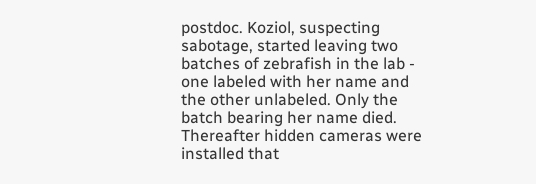postdoc. Koziol, suspecting sabotage, started leaving two batches of zebrafish in the lab - one labeled with her name and the other unlabeled. Only the batch bearing her name died. Thereafter hidden cameras were installed that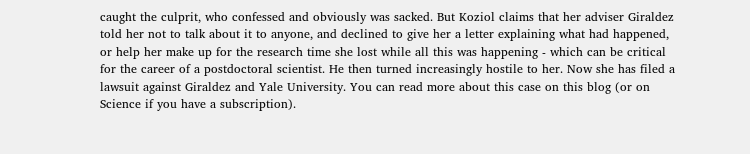caught the culprit, who confessed and obviously was sacked. But Koziol claims that her adviser Giraldez told her not to talk about it to anyone, and declined to give her a letter explaining what had happened, or help her make up for the research time she lost while all this was happening - which can be critical for the career of a postdoctoral scientist. He then turned increasingly hostile to her. Now she has filed a lawsuit against Giraldez and Yale University. You can read more about this case on this blog (or on Science if you have a subscription).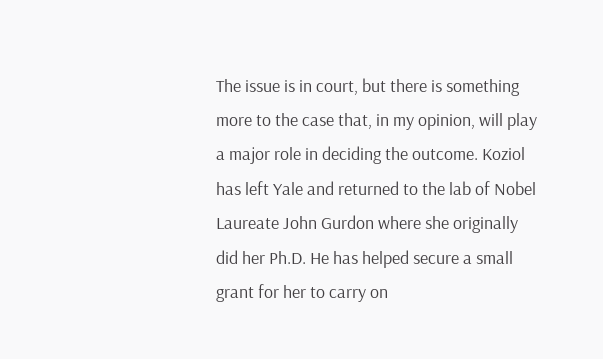The issue is in court, but there is something more to the case that, in my opinion, will play a major role in deciding the outcome. Koziol has left Yale and returned to the lab of Nobel Laureate John Gurdon where she originally did her Ph.D. He has helped secure a small grant for her to carry on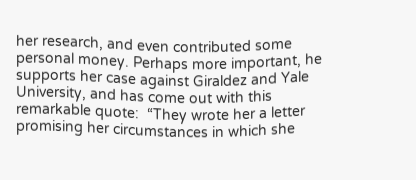her research, and even contributed some personal money. Perhaps more important, he supports her case against Giraldez and Yale University, and has come out with this remarkable quote:  “They wrote her a letter promising her circumstances in which she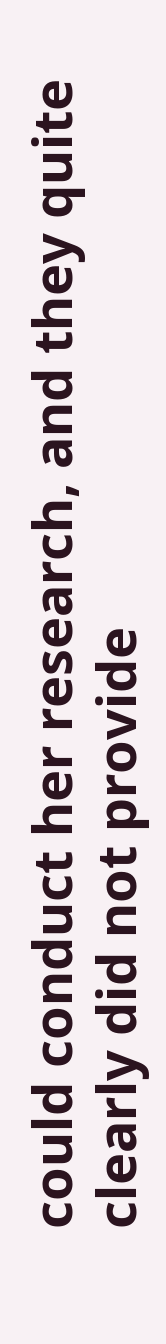could conduct her research, and they quite clearly did not provide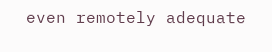even remotely adequate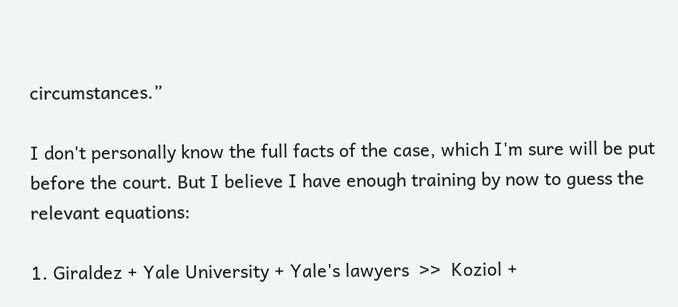circumstances.”

I don't personally know the full facts of the case, which I'm sure will be put before the court. But I believe I have enough training by now to guess the relevant equations:

1. Giraldez + Yale University + Yale's lawyers  >>  Koziol +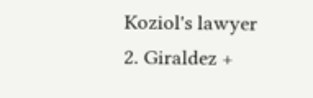Koziol's lawyer
2. Giraldez +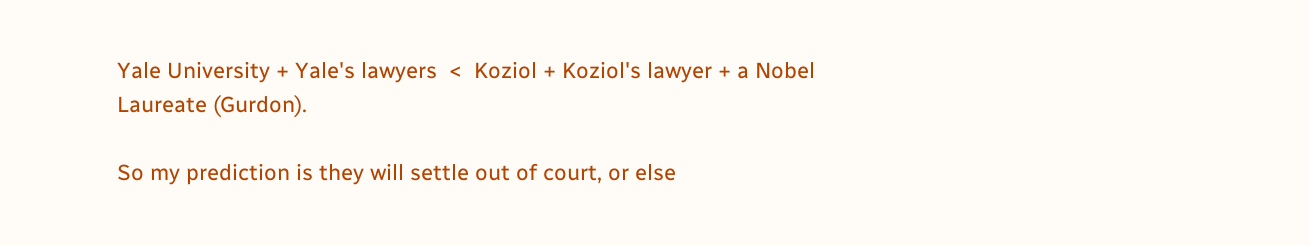Yale University + Yale's lawyers  <  Koziol + Koziol's lawyer + a Nobel Laureate (Gurdon).

So my prediction is they will settle out of court, or else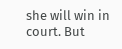she will win in court. But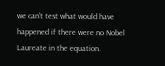we can't test what would have happened if there were no Nobel Laureate in the equation.